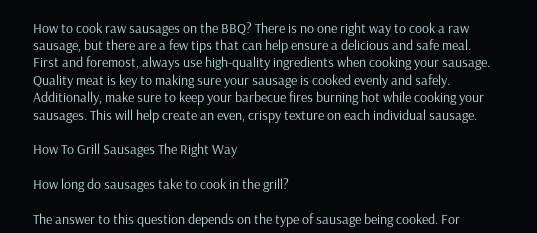How to cook raw sausages on the BBQ? There is no one right way to cook a raw sausage, but there are a few tips that can help ensure a delicious and safe meal. First and foremost, always use high-quality ingredients when cooking your sausage. Quality meat is key to making sure your sausage is cooked evenly and safely. Additionally, make sure to keep your barbecue fires burning hot while cooking your sausages. This will help create an even, crispy texture on each individual sausage.

How To Grill Sausages The Right Way

How long do sausages take to cook in the grill?

The answer to this question depends on the type of sausage being cooked. For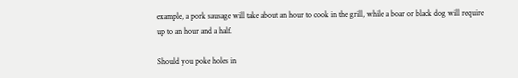example, a pork sausage will take about an hour to cook in the grill, while a boar or black dog will require up to an hour and a half.

Should you poke holes in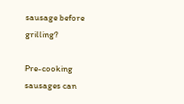sausage before grilling?

Pre-cooking sausages can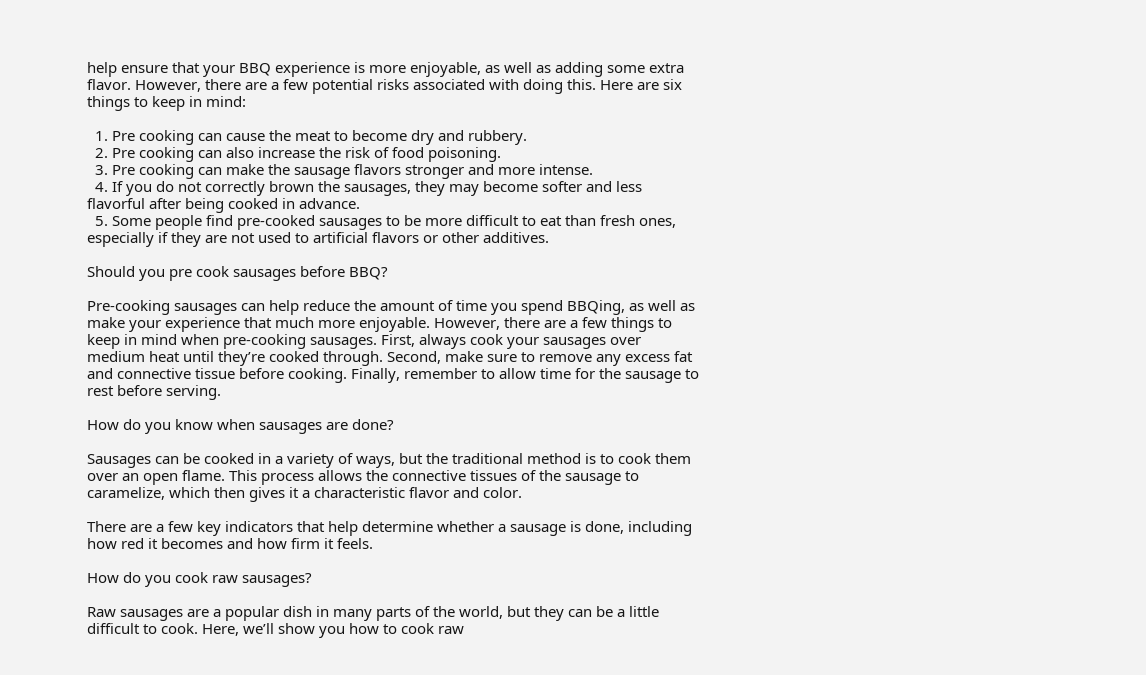help ensure that your BBQ experience is more enjoyable, as well as adding some extra flavor. However, there are a few potential risks associated with doing this. Here are six things to keep in mind:

  1. Pre cooking can cause the meat to become dry and rubbery.
  2. Pre cooking can also increase the risk of food poisoning.
  3. Pre cooking can make the sausage flavors stronger and more intense.
  4. If you do not correctly brown the sausages, they may become softer and less flavorful after being cooked in advance.
  5. Some people find pre-cooked sausages to be more difficult to eat than fresh ones, especially if they are not used to artificial flavors or other additives.

Should you pre cook sausages before BBQ?

Pre-cooking sausages can help reduce the amount of time you spend BBQing, as well as make your experience that much more enjoyable. However, there are a few things to keep in mind when pre-cooking sausages. First, always cook your sausages over medium heat until they’re cooked through. Second, make sure to remove any excess fat and connective tissue before cooking. Finally, remember to allow time for the sausage to rest before serving.

How do you know when sausages are done?

Sausages can be cooked in a variety of ways, but the traditional method is to cook them over an open flame. This process allows the connective tissues of the sausage to caramelize, which then gives it a characteristic flavor and color.

There are a few key indicators that help determine whether a sausage is done, including how red it becomes and how firm it feels.

How do you cook raw sausages?

Raw sausages are a popular dish in many parts of the world, but they can be a little difficult to cook. Here, we’ll show you how to cook raw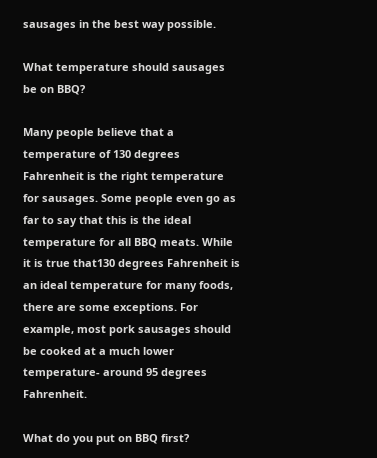sausages in the best way possible.

What temperature should sausages be on BBQ?

Many people believe that a temperature of 130 degrees Fahrenheit is the right temperature for sausages. Some people even go as far to say that this is the ideal temperature for all BBQ meats. While it is true that130 degrees Fahrenheit is an ideal temperature for many foods, there are some exceptions. For example, most pork sausages should be cooked at a much lower temperature- around 95 degrees Fahrenheit.

What do you put on BBQ first?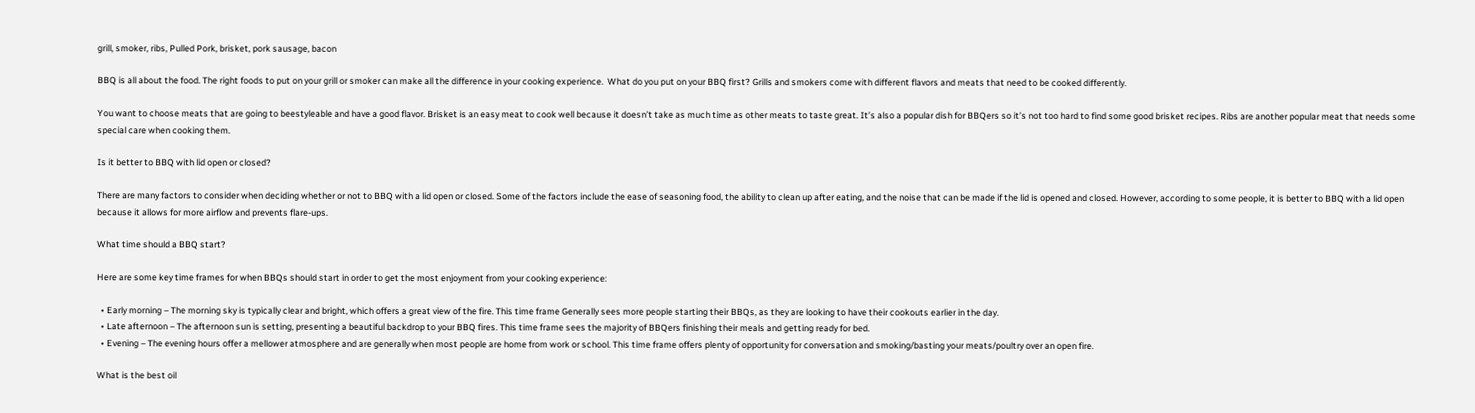grill, smoker, ribs, Pulled Pork, brisket, pork sausage, bacon

BBQ is all about the food. The right foods to put on your grill or smoker can make all the difference in your cooking experience.  What do you put on your BBQ first? Grills and smokers come with different flavors and meats that need to be cooked differently.

You want to choose meats that are going to beestyleable and have a good flavor. Brisket is an easy meat to cook well because it doesn’t take as much time as other meats to taste great. It’s also a popular dish for BBQers so it’s not too hard to find some good brisket recipes. Ribs are another popular meat that needs some special care when cooking them.

Is it better to BBQ with lid open or closed?

There are many factors to consider when deciding whether or not to BBQ with a lid open or closed. Some of the factors include the ease of seasoning food, the ability to clean up after eating, and the noise that can be made if the lid is opened and closed. However, according to some people, it is better to BBQ with a lid open because it allows for more airflow and prevents flare-ups.

What time should a BBQ start?

Here are some key time frames for when BBQs should start in order to get the most enjoyment from your cooking experience:

  • Early morning – The morning sky is typically clear and bright, which offers a great view of the fire. This time frame Generally sees more people starting their BBQs, as they are looking to have their cookouts earlier in the day.
  • Late afternoon – The afternoon sun is setting, presenting a beautiful backdrop to your BBQ fires. This time frame sees the majority of BBQers finishing their meals and getting ready for bed.
  • Evening – The evening hours offer a mellower atmosphere and are generally when most people are home from work or school. This time frame offers plenty of opportunity for conversation and smoking/basting your meats/poultry over an open fire.

What is the best oil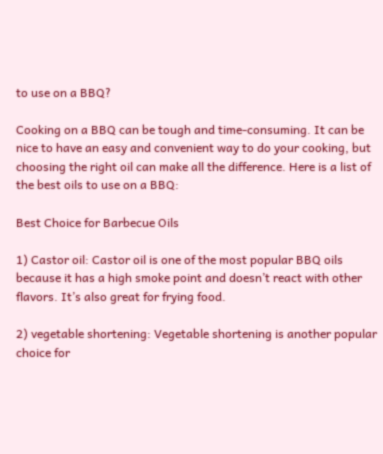to use on a BBQ?

Cooking on a BBQ can be tough and time-consuming. It can be nice to have an easy and convenient way to do your cooking, but choosing the right oil can make all the difference. Here is a list of the best oils to use on a BBQ:

Best Choice for Barbecue Oils

1) Castor oil: Castor oil is one of the most popular BBQ oils because it has a high smoke point and doesn’t react with other flavors. It’s also great for frying food.

2) vegetable shortening: Vegetable shortening is another popular choice for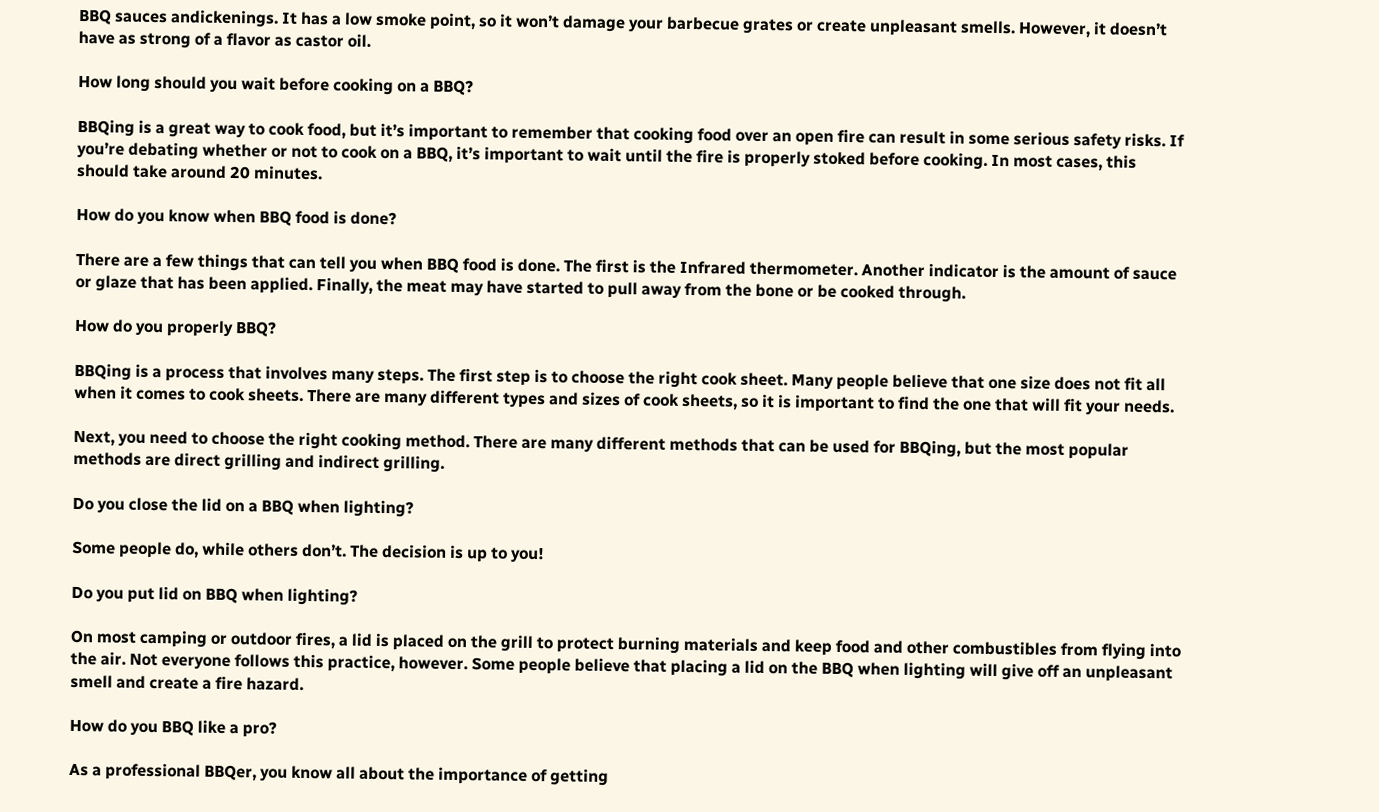BBQ sauces andickenings. It has a low smoke point, so it won’t damage your barbecue grates or create unpleasant smells. However, it doesn’t have as strong of a flavor as castor oil.

How long should you wait before cooking on a BBQ?

BBQing is a great way to cook food, but it’s important to remember that cooking food over an open fire can result in some serious safety risks. If you’re debating whether or not to cook on a BBQ, it’s important to wait until the fire is properly stoked before cooking. In most cases, this should take around 20 minutes.

How do you know when BBQ food is done?

There are a few things that can tell you when BBQ food is done. The first is the Infrared thermometer. Another indicator is the amount of sauce or glaze that has been applied. Finally, the meat may have started to pull away from the bone or be cooked through.

How do you properly BBQ?

BBQing is a process that involves many steps. The first step is to choose the right cook sheet. Many people believe that one size does not fit all when it comes to cook sheets. There are many different types and sizes of cook sheets, so it is important to find the one that will fit your needs.

Next, you need to choose the right cooking method. There are many different methods that can be used for BBQing, but the most popular methods are direct grilling and indirect grilling.

Do you close the lid on a BBQ when lighting?

Some people do, while others don’t. The decision is up to you!

Do you put lid on BBQ when lighting?

On most camping or outdoor fires, a lid is placed on the grill to protect burning materials and keep food and other combustibles from flying into the air. Not everyone follows this practice, however. Some people believe that placing a lid on the BBQ when lighting will give off an unpleasant smell and create a fire hazard.

How do you BBQ like a pro?

As a professional BBQer, you know all about the importance of getting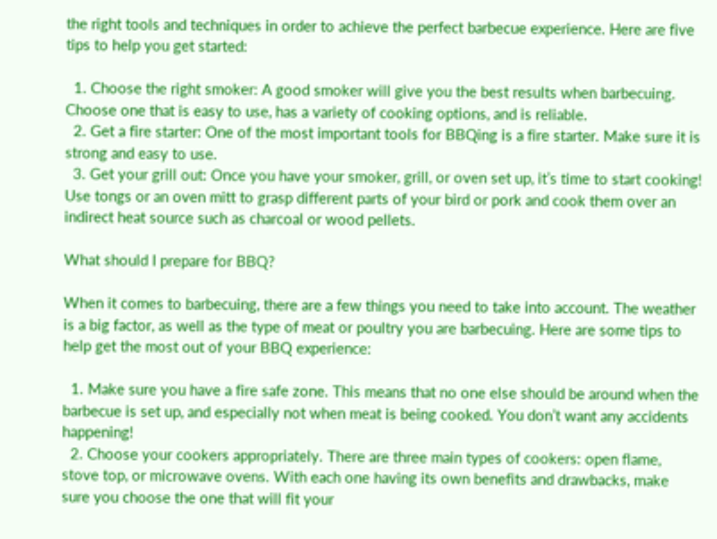the right tools and techniques in order to achieve the perfect barbecue experience. Here are five tips to help you get started:

  1. Choose the right smoker: A good smoker will give you the best results when barbecuing. Choose one that is easy to use, has a variety of cooking options, and is reliable.
  2. Get a fire starter: One of the most important tools for BBQing is a fire starter. Make sure it is strong and easy to use.
  3. Get your grill out: Once you have your smoker, grill, or oven set up, it’s time to start cooking! Use tongs or an oven mitt to grasp different parts of your bird or pork and cook them over an indirect heat source such as charcoal or wood pellets.

What should I prepare for BBQ?

When it comes to barbecuing, there are a few things you need to take into account. The weather is a big factor, as well as the type of meat or poultry you are barbecuing. Here are some tips to help get the most out of your BBQ experience:

  1. Make sure you have a fire safe zone. This means that no one else should be around when the barbecue is set up, and especially not when meat is being cooked. You don’t want any accidents happening!
  2. Choose your cookers appropriately. There are three main types of cookers: open flame, stove top, or microwave ovens. With each one having its own benefits and drawbacks, make sure you choose the one that will fit your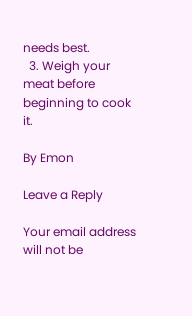needs best.
  3. Weigh your meat before beginning to cook it.

By Emon

Leave a Reply

Your email address will not be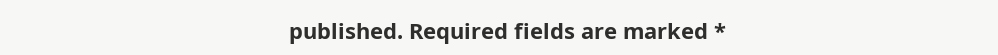published. Required fields are marked *